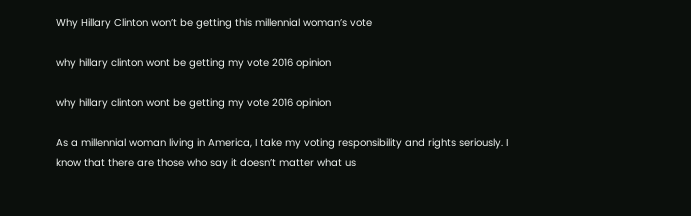Why Hillary Clinton won’t be getting this millennial woman’s vote

why hillary clinton wont be getting my vote 2016 opinion

why hillary clinton wont be getting my vote 2016 opinion

As a millennial woman living in America, I take my voting responsibility and rights seriously. I know that there are those who say it doesn’t matter what us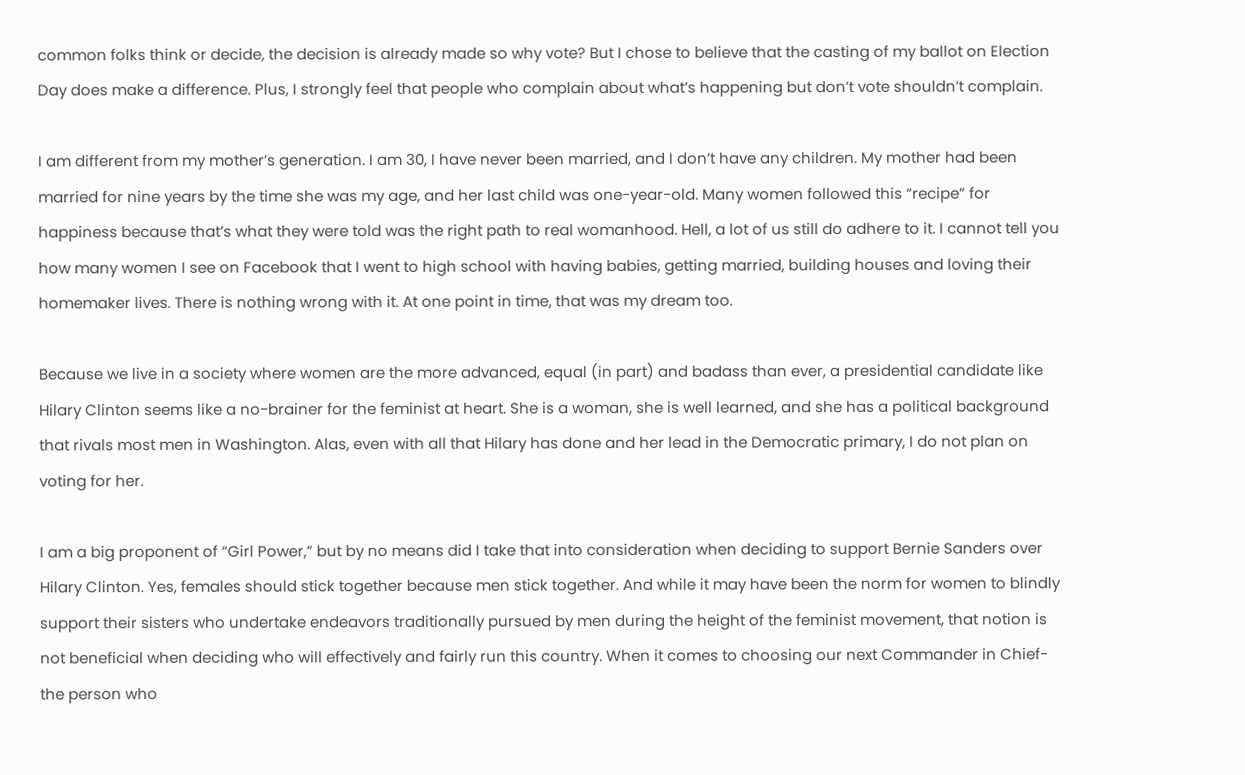common folks think or decide, the decision is already made so why vote? But I chose to believe that the casting of my ballot on Election Day does make a difference. Plus, I strongly feel that people who complain about what’s happening but don’t vote shouldn’t complain.

I am different from my mother’s generation. I am 30, I have never been married, and I don’t have any children. My mother had been married for nine years by the time she was my age, and her last child was one-year-old. Many women followed this “recipe” for happiness because that’s what they were told was the right path to real womanhood. Hell, a lot of us still do adhere to it. I cannot tell you how many women I see on Facebook that I went to high school with having babies, getting married, building houses and loving their homemaker lives. There is nothing wrong with it. At one point in time, that was my dream too.

Because we live in a society where women are the more advanced, equal (in part) and badass than ever, a presidential candidate like Hilary Clinton seems like a no-brainer for the feminist at heart. She is a woman, she is well learned, and she has a political background that rivals most men in Washington. Alas, even with all that Hilary has done and her lead in the Democratic primary, I do not plan on voting for her.

I am a big proponent of “Girl Power,” but by no means did I take that into consideration when deciding to support Bernie Sanders over Hilary Clinton. Yes, females should stick together because men stick together. And while it may have been the norm for women to blindly support their sisters who undertake endeavors traditionally pursued by men during the height of the feminist movement, that notion is not beneficial when deciding who will effectively and fairly run this country. When it comes to choosing our next Commander in Chief- the person who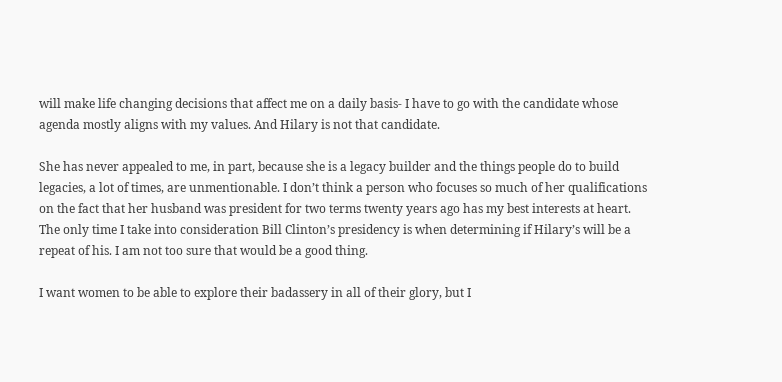will make life changing decisions that affect me on a daily basis- I have to go with the candidate whose agenda mostly aligns with my values. And Hilary is not that candidate.

She has never appealed to me, in part, because she is a legacy builder and the things people do to build legacies, a lot of times, are unmentionable. I don’t think a person who focuses so much of her qualifications on the fact that her husband was president for two terms twenty years ago has my best interests at heart. The only time I take into consideration Bill Clinton’s presidency is when determining if Hilary’s will be a repeat of his. I am not too sure that would be a good thing.

I want women to be able to explore their badassery in all of their glory, but I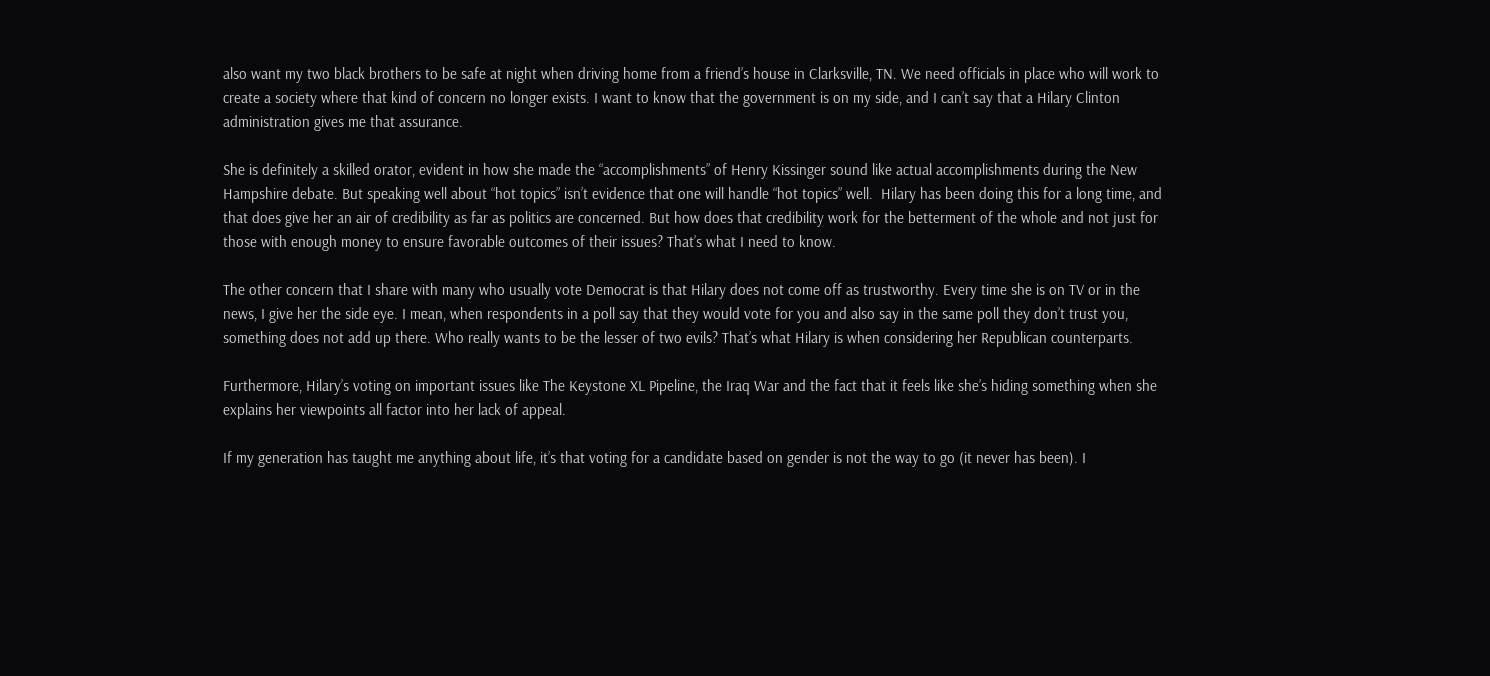also want my two black brothers to be safe at night when driving home from a friend’s house in Clarksville, TN. We need officials in place who will work to create a society where that kind of concern no longer exists. I want to know that the government is on my side, and I can’t say that a Hilary Clinton administration gives me that assurance.

She is definitely a skilled orator, evident in how she made the “accomplishments” of Henry Kissinger sound like actual accomplishments during the New Hampshire debate. But speaking well about “hot topics” isn’t evidence that one will handle “hot topics” well.  Hilary has been doing this for a long time, and that does give her an air of credibility as far as politics are concerned. But how does that credibility work for the betterment of the whole and not just for those with enough money to ensure favorable outcomes of their issues? That’s what I need to know.

The other concern that I share with many who usually vote Democrat is that Hilary does not come off as trustworthy. Every time she is on TV or in the news, I give her the side eye. I mean, when respondents in a poll say that they would vote for you and also say in the same poll they don’t trust you, something does not add up there. Who really wants to be the lesser of two evils? That’s what Hilary is when considering her Republican counterparts.

Furthermore, Hilary’s voting on important issues like The Keystone XL Pipeline, the Iraq War and the fact that it feels like she’s hiding something when she explains her viewpoints all factor into her lack of appeal.

If my generation has taught me anything about life, it’s that voting for a candidate based on gender is not the way to go (it never has been). I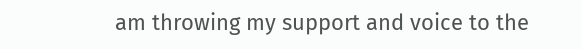am throwing my support and voice to the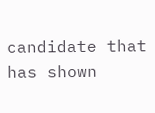candidate that has shown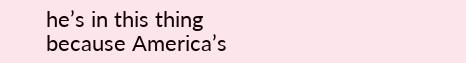he’s in this thing because America’s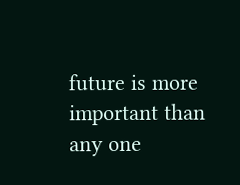future is more important than any one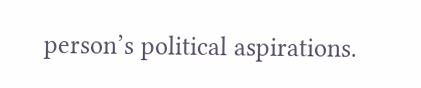person’s political aspirations.